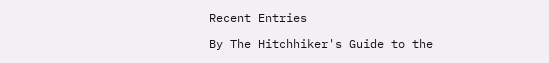Recent Entries

By The Hitchhiker's Guide to the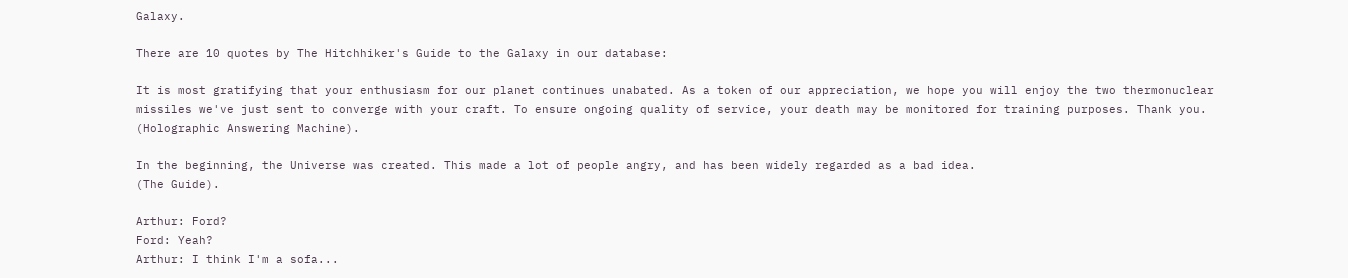Galaxy.

There are 10 quotes by The Hitchhiker's Guide to the Galaxy in our database:

It is most gratifying that your enthusiasm for our planet continues unabated. As a token of our appreciation, we hope you will enjoy the two thermonuclear missiles we've just sent to converge with your craft. To ensure ongoing quality of service, your death may be monitored for training purposes. Thank you.
(Holographic Answering Machine).

In the beginning, the Universe was created. This made a lot of people angry, and has been widely regarded as a bad idea.
(The Guide).

Arthur: Ford?
Ford: Yeah?
Arthur: I think I'm a sofa...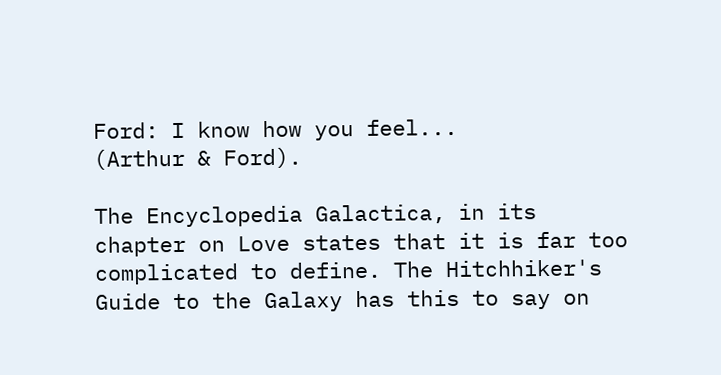Ford: I know how you feel...
(Arthur & Ford).

The Encyclopedia Galactica, in its chapter on Love states that it is far too complicated to define. The Hitchhiker's Guide to the Galaxy has this to say on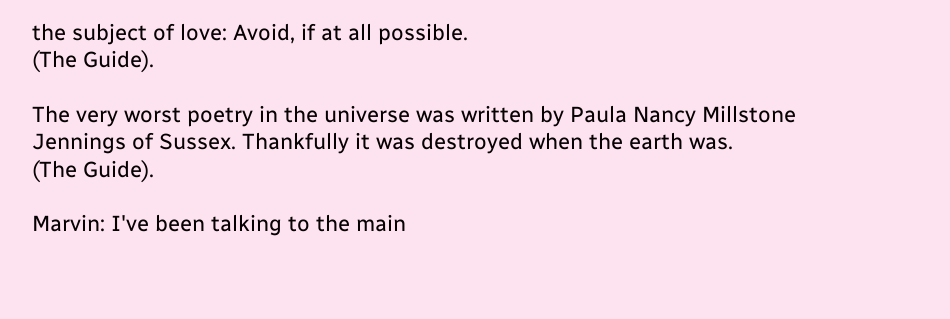the subject of love: Avoid, if at all possible.
(The Guide).

The very worst poetry in the universe was written by Paula Nancy Millstone Jennings of Sussex. Thankfully it was destroyed when the earth was.
(The Guide).

Marvin: I've been talking to the main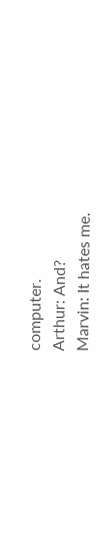computer.
Arthur: And?
Marvin: It hates me.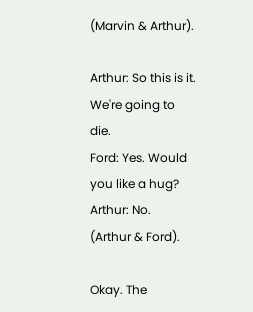(Marvin & Arthur).

Arthur: So this is it. We're going to die.
Ford: Yes. Would you like a hug?
Arthur: No.
(Arthur & Ford).

Okay. The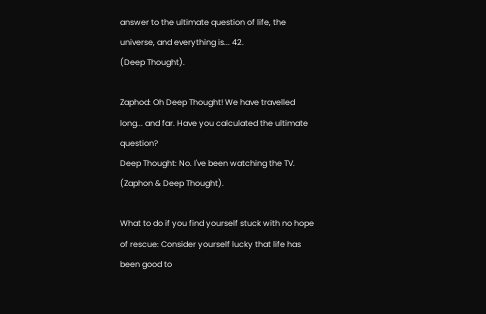answer to the ultimate question of life, the universe, and everything is... 42.
(Deep Thought).

Zaphod: Oh Deep Thought! We have travelled long... and far. Have you calculated the ultimate question?
Deep Thought: No. I've been watching the TV.
(Zaphon & Deep Thought).

What to do if you find yourself stuck with no hope of rescue: Consider yourself lucky that life has been good to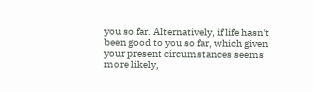you so far. Alternatively, if life hasn't been good to you so far, which given your present circumstances seems more likely,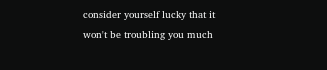consider yourself lucky that it won't be troubling you much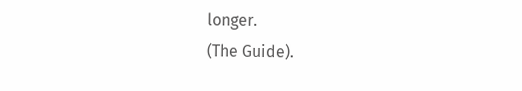longer.
(The Guide).